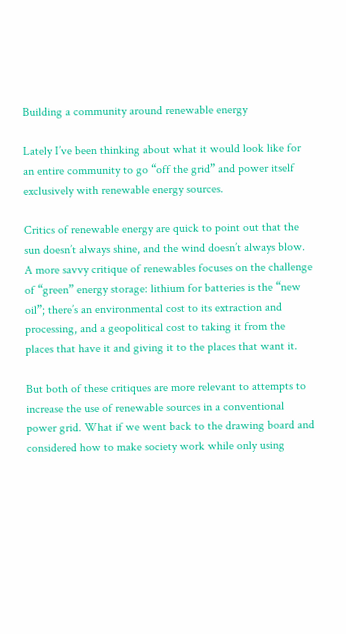Building a community around renewable energy

Lately I’ve been thinking about what it would look like for an entire community to go “off the grid” and power itself exclusively with renewable energy sources.

Critics of renewable energy are quick to point out that the sun doesn’t always shine, and the wind doesn’t always blow. A more savvy critique of renewables focuses on the challenge of “green” energy storage: lithium for batteries is the “new oil”; there’s an environmental cost to its extraction and processing, and a geopolitical cost to taking it from the places that have it and giving it to the places that want it.

But both of these critiques are more relevant to attempts to increase the use of renewable sources in a conventional power grid. What if we went back to the drawing board and considered how to make society work while only using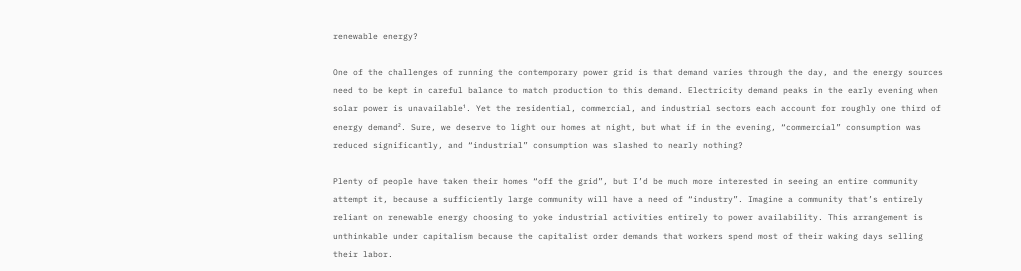renewable energy?

One of the challenges of running the contemporary power grid is that demand varies through the day, and the energy sources need to be kept in careful balance to match production to this demand. Electricity demand peaks in the early evening when solar power is unavailable¹. Yet the residential, commercial, and industrial sectors each account for roughly one third of energy demand². Sure, we deserve to light our homes at night, but what if in the evening, “commercial” consumption was reduced significantly, and “industrial” consumption was slashed to nearly nothing?

Plenty of people have taken their homes “off the grid”, but I’d be much more interested in seeing an entire community attempt it, because a sufficiently large community will have a need of “industry”. Imagine a community that’s entirely reliant on renewable energy choosing to yoke industrial activities entirely to power availability. This arrangement is unthinkable under capitalism because the capitalist order demands that workers spend most of their waking days selling their labor.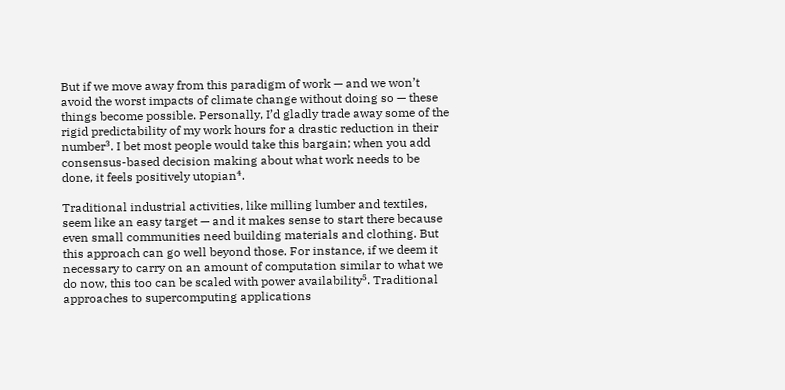But if we move away from this paradigm of work — and we won’t avoid the worst impacts of climate change without doing so — these things become possible. Personally, I’d gladly trade away some of the rigid predictability of my work hours for a drastic reduction in their number³. I bet most people would take this bargain; when you add consensus-based decision making about what work needs to be done, it feels positively utopian⁴.

Traditional industrial activities, like milling lumber and textiles, seem like an easy target — and it makes sense to start there because even small communities need building materials and clothing. But this approach can go well beyond those. For instance, if we deem it necessary to carry on an amount of computation similar to what we do now, this too can be scaled with power availability⁵. Traditional approaches to supercomputing applications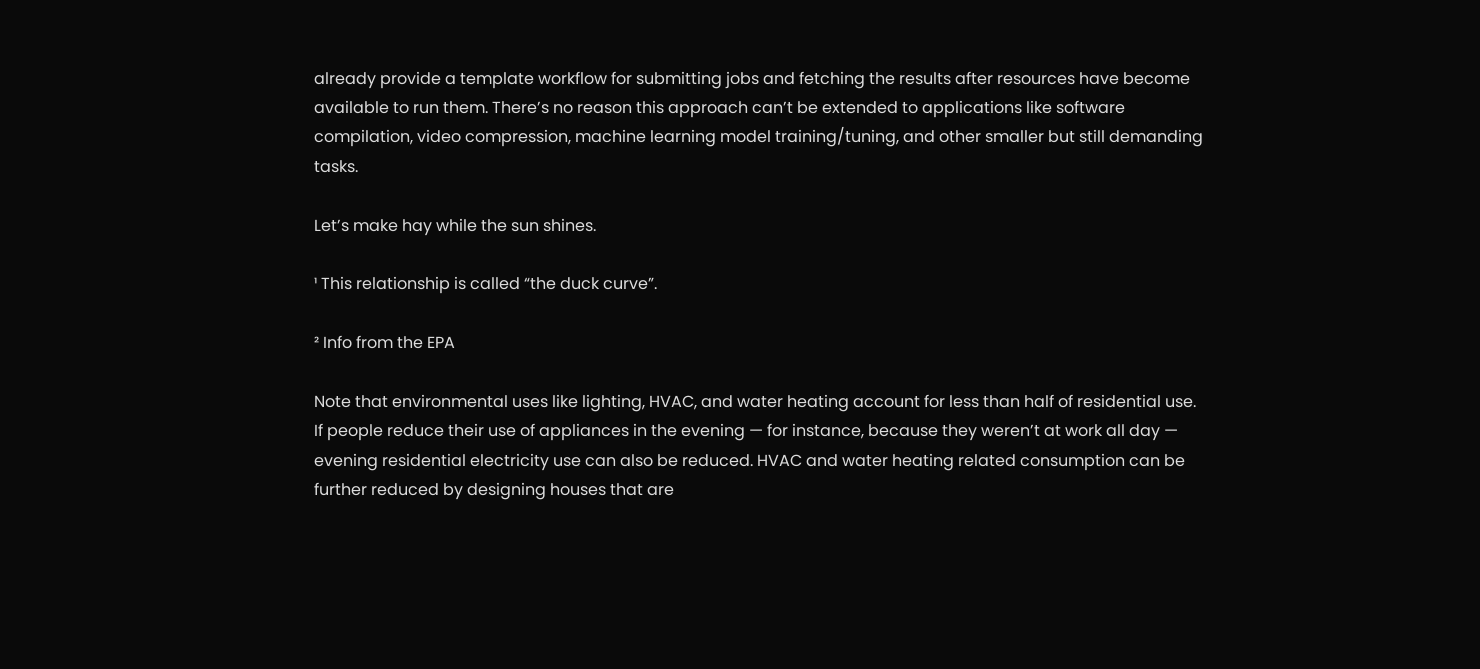already provide a template workflow for submitting jobs and fetching the results after resources have become available to run them. There’s no reason this approach can’t be extended to applications like software compilation, video compression, machine learning model training/tuning, and other smaller but still demanding tasks.

Let’s make hay while the sun shines.

¹ This relationship is called “the duck curve”.

² Info from the EPA

Note that environmental uses like lighting, HVAC, and water heating account for less than half of residential use. If people reduce their use of appliances in the evening — for instance, because they weren’t at work all day — evening residential electricity use can also be reduced. HVAC and water heating related consumption can be further reduced by designing houses that are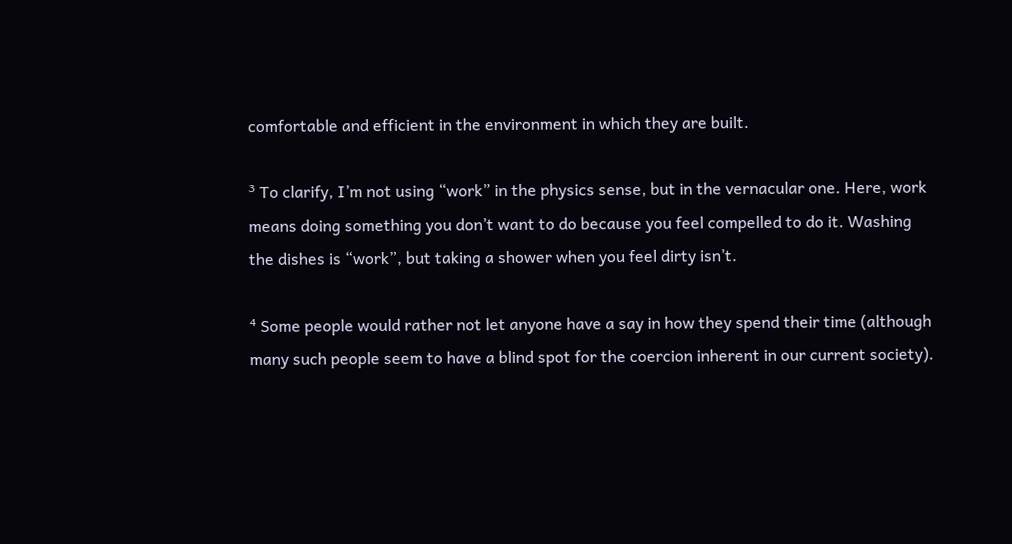comfortable and efficient in the environment in which they are built.

³ To clarify, I’m not using “work” in the physics sense, but in the vernacular one. Here, work means doing something you don’t want to do because you feel compelled to do it. Washing the dishes is “work”, but taking a shower when you feel dirty isn’t.

⁴ Some people would rather not let anyone have a say in how they spend their time (although many such people seem to have a blind spot for the coercion inherent in our current society).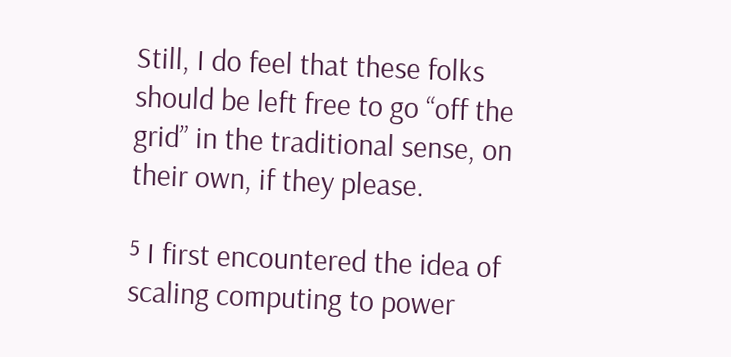Still, I do feel that these folks should be left free to go “off the grid” in the traditional sense, on their own, if they please.

⁵ I first encountered the idea of scaling computing to power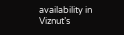availability in Viznut’s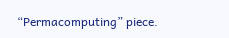“Permacomputing” piece.